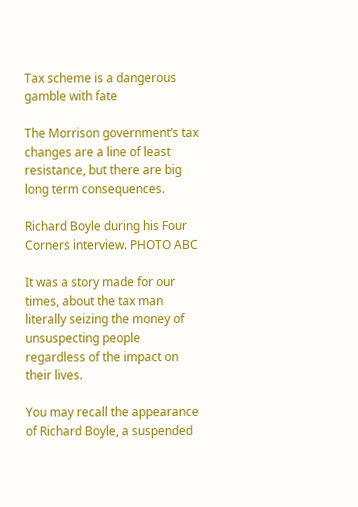Tax scheme is a dangerous gamble with fate

The Morrison government’s tax changes are a line of least resistance, but there are big long term consequences.

Richard Boyle during his Four Corners interview. PHOTO ABC

It was a story made for our times, about the tax man literally seizing the money of unsuspecting people regardless of the impact on their lives.

You may recall the appearance of Richard Boyle, a suspended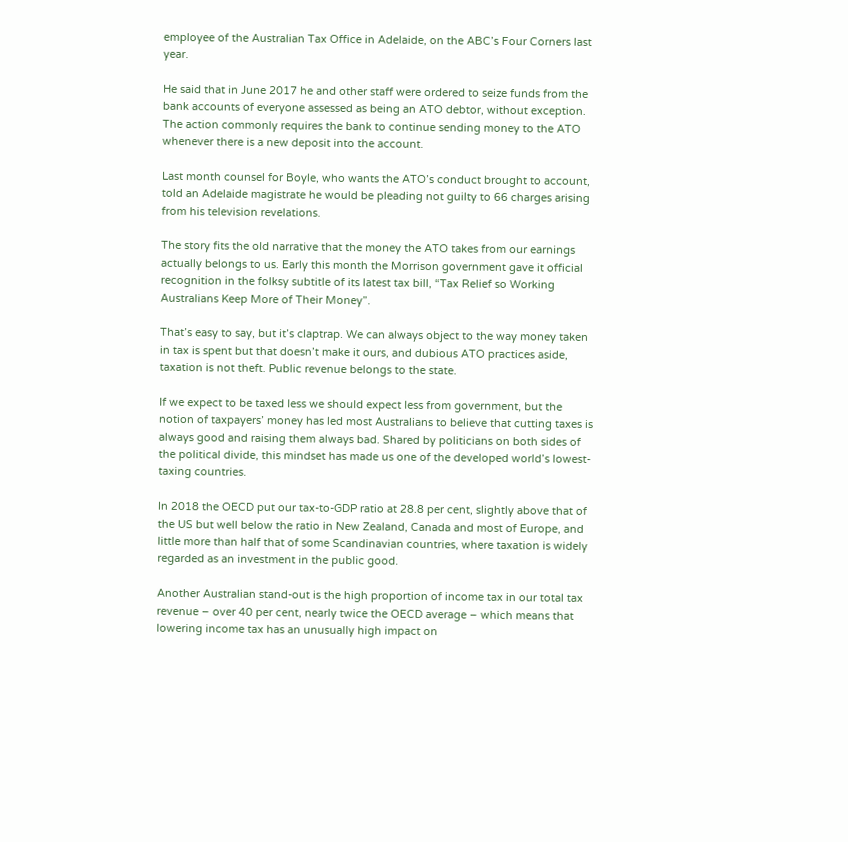employee of the Australian Tax Office in Adelaide, on the ABC’s Four Corners last year.

He said that in June 2017 he and other staff were ordered to seize funds from the bank accounts of everyone assessed as being an ATO debtor, without exception. The action commonly requires the bank to continue sending money to the ATO whenever there is a new deposit into the account.

Last month counsel for Boyle, who wants the ATO’s conduct brought to account, told an Adelaide magistrate he would be pleading not guilty to 66 charges arising from his television revelations.

The story fits the old narrative that the money the ATO takes from our earnings actually belongs to us. Early this month the Morrison government gave it official recognition in the folksy subtitle of its latest tax bill, “Tax Relief so Working Australians Keep More of Their Money”.

That’s easy to say, but it’s claptrap. We can always object to the way money taken in tax is spent but that doesn’t make it ours, and dubious ATO practices aside, taxation is not theft. Public revenue belongs to the state.

If we expect to be taxed less we should expect less from government, but the notion of taxpayers’ money has led most Australians to believe that cutting taxes is always good and raising them always bad. Shared by politicians on both sides of the political divide, this mindset has made us one of the developed world’s lowest-taxing countries.

In 2018 the OECD put our tax-to-GDP ratio at 28.8 per cent, slightly above that of the US but well below the ratio in New Zealand, Canada and most of Europe, and little more than half that of some Scandinavian countries, where taxation is widely regarded as an investment in the public good.

Another Australian stand-out is the high proportion of income tax in our total tax revenue – over 40 per cent, nearly twice the OECD average – which means that lowering income tax has an unusually high impact on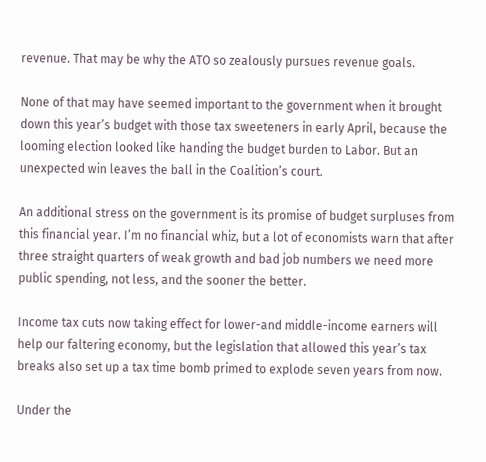revenue. That may be why the ATO so zealously pursues revenue goals.

None of that may have seemed important to the government when it brought down this year’s budget with those tax sweeteners in early April, because the looming election looked like handing the budget burden to Labor. But an unexpected win leaves the ball in the Coalition’s court.

An additional stress on the government is its promise of budget surpluses from this financial year. I’m no financial whiz, but a lot of economists warn that after three straight quarters of weak growth and bad job numbers we need more public spending, not less, and the sooner the better.

Income tax cuts now taking effect for lower-and middle-income earners will help our faltering economy, but the legislation that allowed this year’s tax breaks also set up a tax time bomb primed to explode seven years from now.

Under the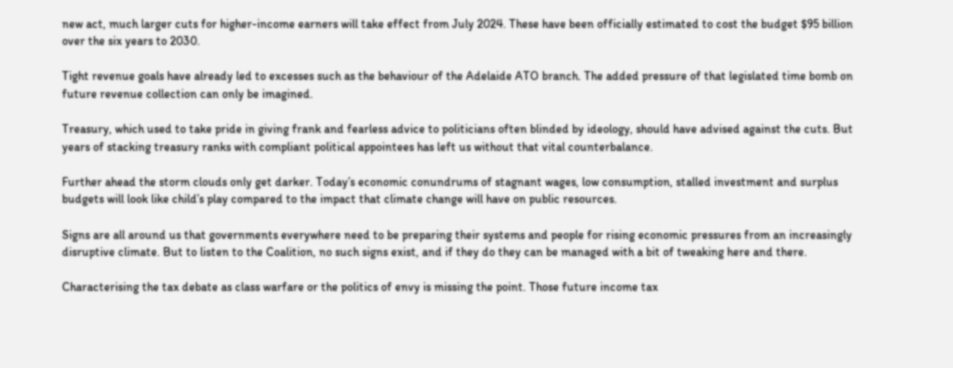new act, much larger cuts for higher-income earners will take effect from July 2024. These have been officially estimated to cost the budget $95 billion over the six years to 2030.

Tight revenue goals have already led to excesses such as the behaviour of the Adelaide ATO branch. The added pressure of that legislated time bomb on future revenue collection can only be imagined.

Treasury, which used to take pride in giving frank and fearless advice to politicians often blinded by ideology, should have advised against the cuts. But years of stacking treasury ranks with compliant political appointees has left us without that vital counterbalance.

Further ahead the storm clouds only get darker. Today’s economic conundrums of stagnant wages, low consumption, stalled investment and surplus budgets will look like child’s play compared to the impact that climate change will have on public resources.

Signs are all around us that governments everywhere need to be preparing their systems and people for rising economic pressures from an increasingly disruptive climate. But to listen to the Coalition, no such signs exist, and if they do they can be managed with a bit of tweaking here and there.

Characterising the tax debate as class warfare or the politics of envy is missing the point. Those future income tax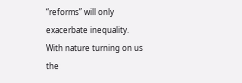“reforms” will only exacerbate inequality. With nature turning on us the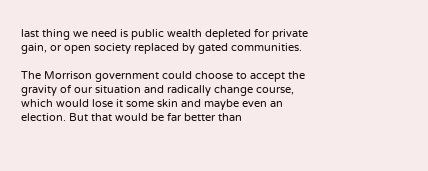last thing we need is public wealth depleted for private gain, or open society replaced by gated communities.

The Morrison government could choose to accept the gravity of our situation and radically change course, which would lose it some skin and maybe even an election. But that would be far better than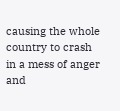causing the whole country to crash in a mess of anger and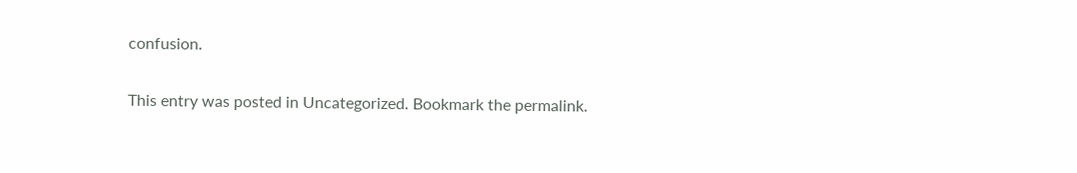confusion.

This entry was posted in Uncategorized. Bookmark the permalink.